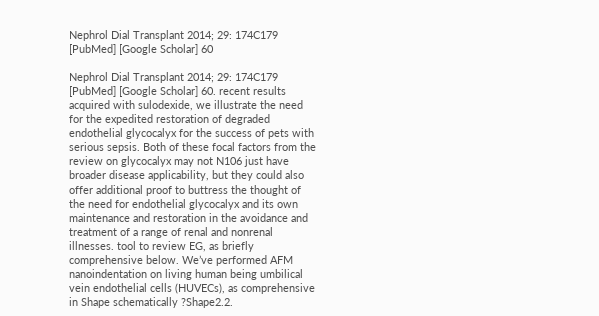Nephrol Dial Transplant 2014; 29: 174C179 [PubMed] [Google Scholar] 60

Nephrol Dial Transplant 2014; 29: 174C179 [PubMed] [Google Scholar] 60. recent results acquired with sulodexide, we illustrate the need for the expedited restoration of degraded endothelial glycocalyx for the success of pets with serious sepsis. Both of these focal factors from the review on glycocalyx may not N106 just have broader disease applicability, but they could also offer additional proof to buttress the thought of the need for endothelial glycocalyx and its own maintenance and restoration in the avoidance and treatment of a range of renal and nonrenal illnesses. tool to review EG, as briefly comprehensive below. We’ve performed AFM nanoindentation on living human being umbilical vein endothelial cells (HUVECs), as comprehensive in Shape schematically ?Shape2.2.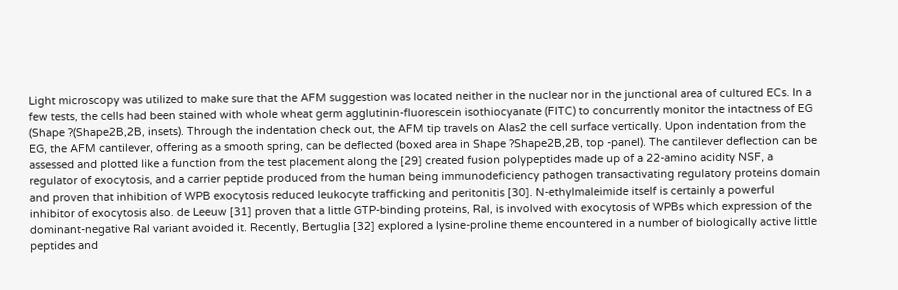Light microscopy was utilized to make sure that the AFM suggestion was located neither in the nuclear nor in the junctional area of cultured ECs. In a few tests, the cells had been stained with whole wheat germ agglutinin-fluorescein isothiocyanate (FITC) to concurrently monitor the intactness of EG (Shape ?(Shape2B,2B, insets). Through the indentation check out, the AFM tip travels on Alas2 the cell surface vertically. Upon indentation from the EG, the AFM cantilever, offering as a smooth spring, can be deflected (boxed area in Shape ?Shape2B,2B, top -panel). The cantilever deflection can be assessed and plotted like a function from the test placement along the [29] created fusion polypeptides made up of a 22-amino acidity NSF, a regulator of exocytosis, and a carrier peptide produced from the human being immunodeficiency pathogen transactivating regulatory proteins domain and proven that inhibition of WPB exocytosis reduced leukocyte trafficking and peritonitis [30]. N-ethylmaleimide itself is certainly a powerful inhibitor of exocytosis also. de Leeuw [31] proven that a little GTP-binding proteins, Ral, is involved with exocytosis of WPBs which expression of the dominant-negative Ral variant avoided it. Recently, Bertuglia [32] explored a lysine-proline theme encountered in a number of biologically active little peptides and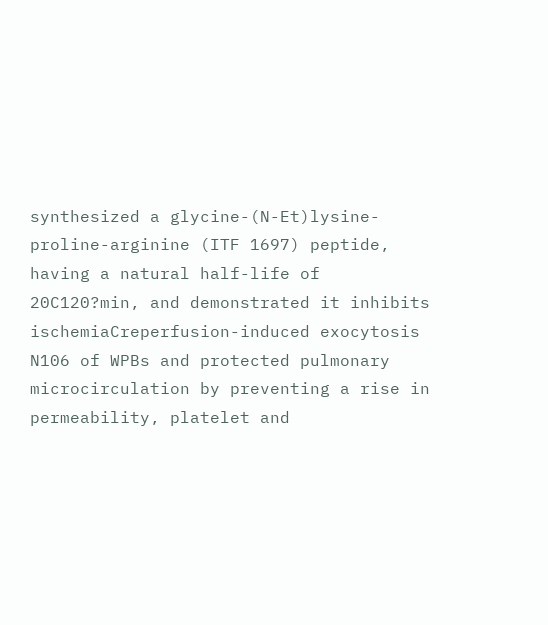synthesized a glycine-(N-Et)lysine-proline-arginine (ITF 1697) peptide, having a natural half-life of 20C120?min, and demonstrated it inhibits ischemiaCreperfusion-induced exocytosis N106 of WPBs and protected pulmonary microcirculation by preventing a rise in permeability, platelet and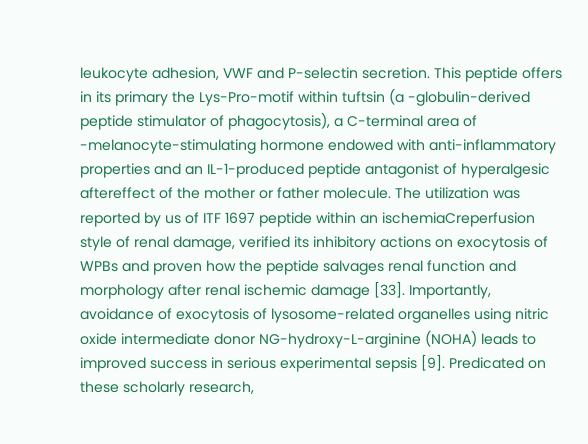leukocyte adhesion, VWF and P-selectin secretion. This peptide offers in its primary the Lys-Pro-motif within tuftsin (a -globulin-derived peptide stimulator of phagocytosis), a C-terminal area of -melanocyte-stimulating hormone endowed with anti-inflammatory properties and an IL-1-produced peptide antagonist of hyperalgesic aftereffect of the mother or father molecule. The utilization was reported by us of ITF 1697 peptide within an ischemiaCreperfusion style of renal damage, verified its inhibitory actions on exocytosis of WPBs and proven how the peptide salvages renal function and morphology after renal ischemic damage [33]. Importantly, avoidance of exocytosis of lysosome-related organelles using nitric oxide intermediate donor NG-hydroxy-L-arginine (NOHA) leads to improved success in serious experimental sepsis [9]. Predicated on these scholarly research,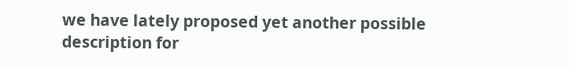we have lately proposed yet another possible description for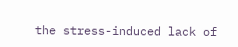the stress-induced lack of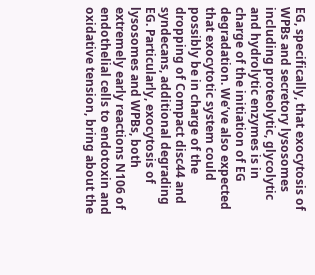EG, specifically, that exocytosis of WPBs and secretory lysosomes including proteolytic, glycolytic and hydrolytic enzymes is in charge of the initiation of EG degradation. We’ve also expected that exocytotic system could possibly be in charge of the dropping of Compact disc44 and syndecans, additional degrading EG. Particularly, exocytosis of lysosomes and WPBs, both extremely early reactions N106 of endothelial cells to endotoxin and oxidative tension, bring about the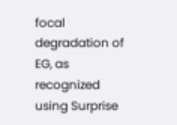focal degradation of EG, as recognized using Surprise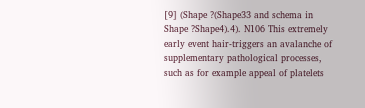[9] (Shape ?(Shape33 and schema in Shape ?Shape4).4). N106 This extremely early event hair-triggers an avalanche of supplementary pathological processes, such as for example appeal of platelets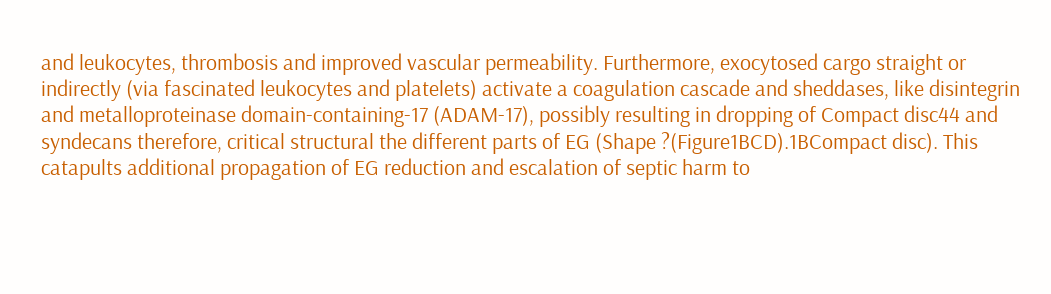and leukocytes, thrombosis and improved vascular permeability. Furthermore, exocytosed cargo straight or indirectly (via fascinated leukocytes and platelets) activate a coagulation cascade and sheddases, like disintegrin and metalloproteinase domain-containing-17 (ADAM-17), possibly resulting in dropping of Compact disc44 and syndecans therefore, critical structural the different parts of EG (Shape ?(Figure1BCD).1BCompact disc). This catapults additional propagation of EG reduction and escalation of septic harm to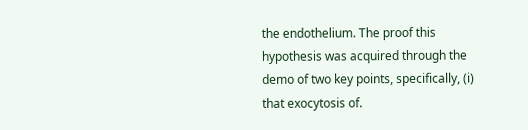the endothelium. The proof this hypothesis was acquired through the demo of two key points, specifically, (i) that exocytosis of.